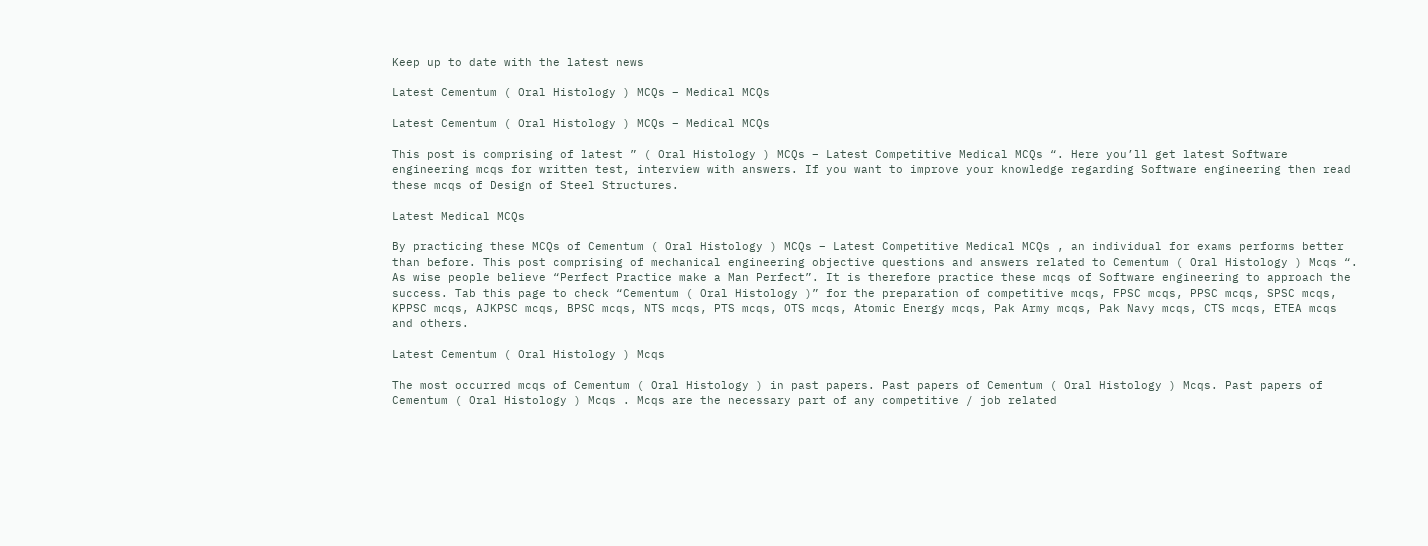Keep up to date with the latest news

Latest Cementum ( Oral Histology ) MCQs – Medical MCQs

Latest Cementum ( Oral Histology ) MCQs – Medical MCQs

This post is comprising of latest ” ( Oral Histology ) MCQs – Latest Competitive Medical MCQs “. Here you’ll get latest Software engineering mcqs for written test, interview with answers. If you want to improve your knowledge regarding Software engineering then read these mcqs of Design of Steel Structures.

Latest Medical MCQs

By practicing these MCQs of Cementum ( Oral Histology ) MCQs – Latest Competitive Medical MCQs , an individual for exams performs better than before. This post comprising of mechanical engineering objective questions and answers related to Cementum ( Oral Histology ) Mcqs “. As wise people believe “Perfect Practice make a Man Perfect”. It is therefore practice these mcqs of Software engineering to approach the success. Tab this page to check “Cementum ( Oral Histology )” for the preparation of competitive mcqs, FPSC mcqs, PPSC mcqs, SPSC mcqs, KPPSC mcqs, AJKPSC mcqs, BPSC mcqs, NTS mcqs, PTS mcqs, OTS mcqs, Atomic Energy mcqs, Pak Army mcqs, Pak Navy mcqs, CTS mcqs, ETEA mcqs and others.

Latest Cementum ( Oral Histology ) Mcqs

The most occurred mcqs of Cementum ( Oral Histology ) in past papers. Past papers of Cementum ( Oral Histology ) Mcqs. Past papers of Cementum ( Oral Histology ) Mcqs . Mcqs are the necessary part of any competitive / job related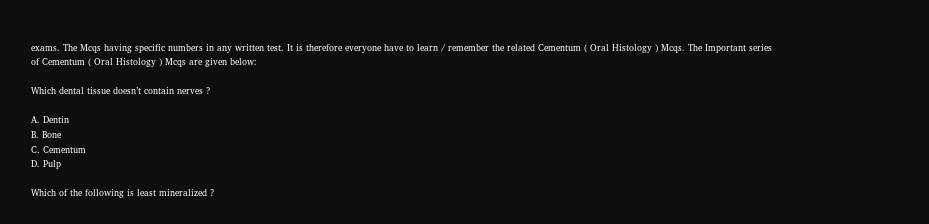exams. The Mcqs having specific numbers in any written test. It is therefore everyone have to learn / remember the related Cementum ( Oral Histology ) Mcqs. The Important series of Cementum ( Oral Histology ) Mcqs are given below:

Which dental tissue doesn’t contain nerves ?

A. Dentin
B. Bone
C. Cementum
D. Pulp

Which of the following is least mineralized ?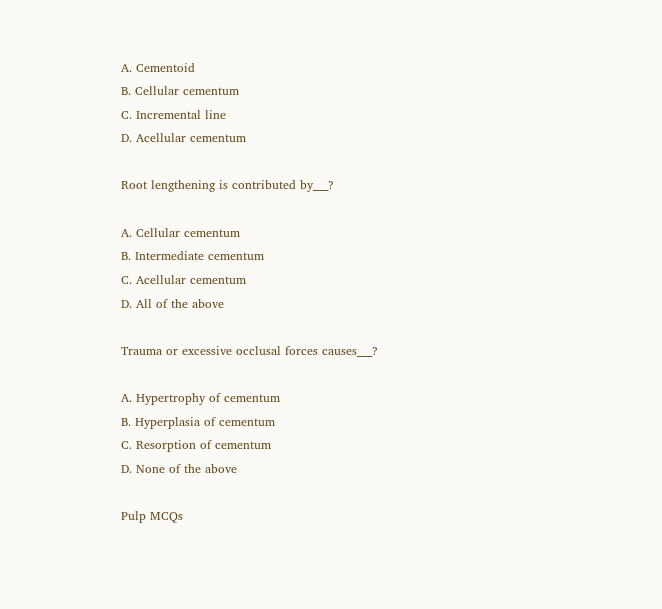A. Cementoid
B. Cellular cementum
C. Incremental line
D. Acellular cementum

Root lengthening is contributed by___?

A. Cellular cementum
B. Intermediate cementum
C. Acellular cementum
D. All of the above

Trauma or excessive occlusal forces causes___?

A. Hypertrophy of cementum
B. Hyperplasia of cementum
C. Resorption of cementum
D. None of the above

Pulp MCQs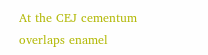At the CEJ cementum overlaps enamel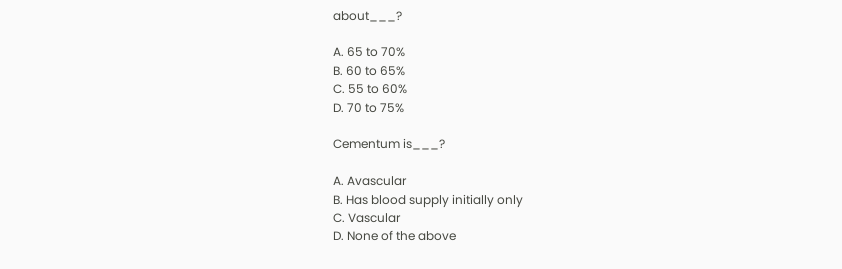about___?

A. 65 to 70%
B. 60 to 65%
C. 55 to 60%
D. 70 to 75%

Cementum is___?

A. Avascular
B. Has blood supply initially only
C. Vascular
D. None of the above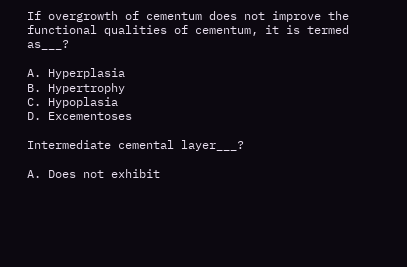If overgrowth of cementum does not improve the functional qualities of cementum, it is termed as___?

A. Hyperplasia
B. Hypertrophy
C. Hypoplasia
D. Excementoses

Intermediate cemental layer___?

A. Does not exhibit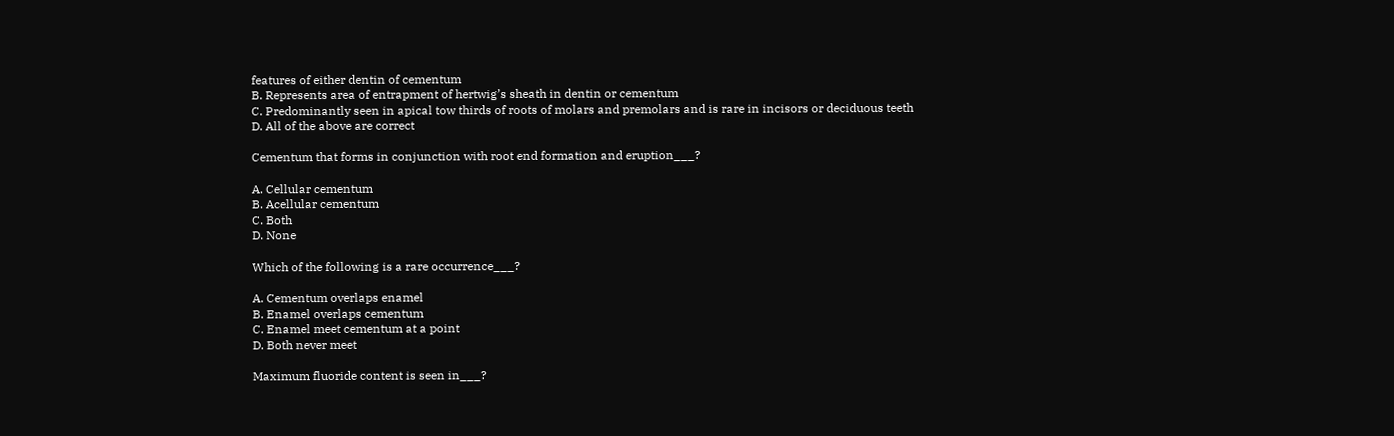features of either dentin of cementum
B. Represents area of entrapment of hertwig’s sheath in dentin or cementum
C. Predominantly seen in apical tow thirds of roots of molars and premolars and is rare in incisors or deciduous teeth
D. All of the above are correct

Cementum that forms in conjunction with root end formation and eruption___?

A. Cellular cementum
B. Acellular cementum
C. Both
D. None

Which of the following is a rare occurrence___?

A. Cementum overlaps enamel
B. Enamel overlaps cementum
C. Enamel meet cementum at a point
D. Both never meet

Maximum fluoride content is seen in___?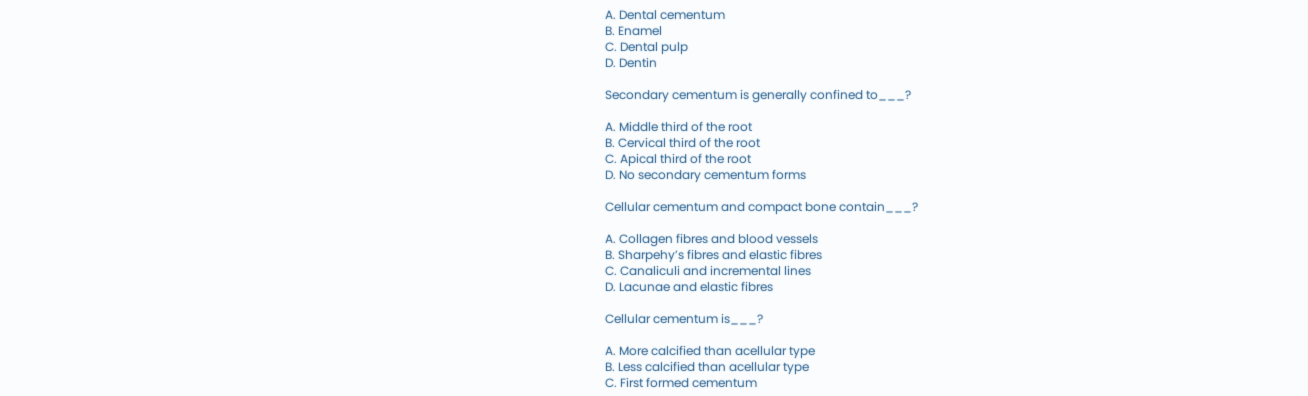A. Dental cementum
B. Enamel
C. Dental pulp
D. Dentin

Secondary cementum is generally confined to___?

A. Middle third of the root
B. Cervical third of the root
C. Apical third of the root
D. No secondary cementum forms

Cellular cementum and compact bone contain___?

A. Collagen fibres and blood vessels
B. Sharpehy’s fibres and elastic fibres
C. Canaliculi and incremental lines
D. Lacunae and elastic fibres

Cellular cementum is___?

A. More calcified than acellular type
B. Less calcified than acellular type
C. First formed cementum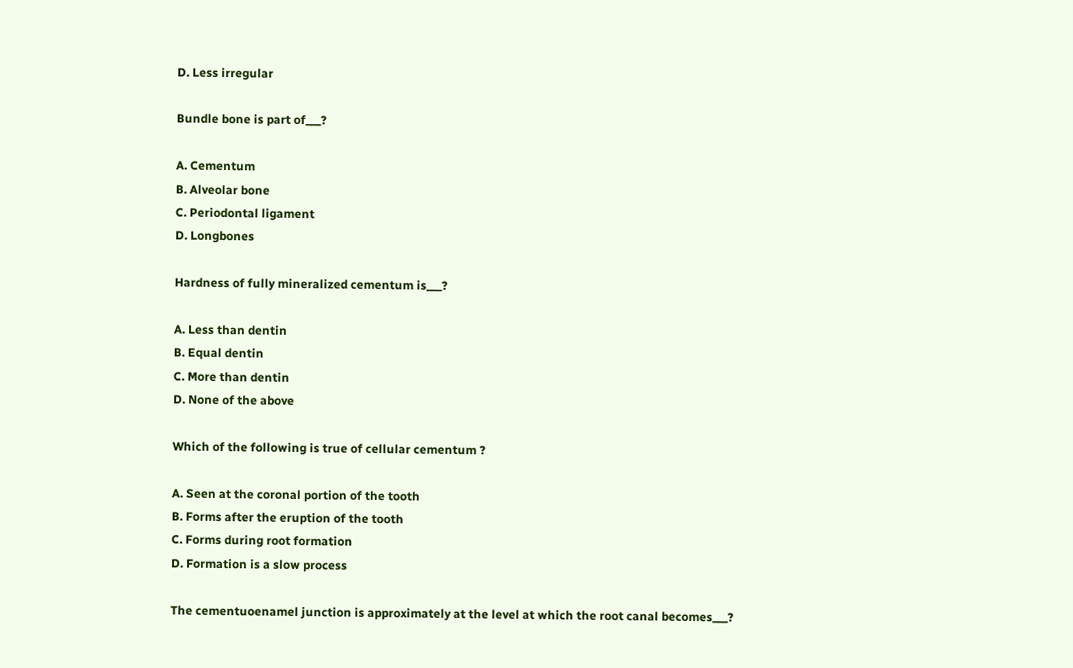D. Less irregular

Bundle bone is part of___?

A. Cementum
B. Alveolar bone
C. Periodontal ligament
D. Longbones

Hardness of fully mineralized cementum is___?

A. Less than dentin
B. Equal dentin
C. More than dentin
D. None of the above

Which of the following is true of cellular cementum ?

A. Seen at the coronal portion of the tooth
B. Forms after the eruption of the tooth
C. Forms during root formation
D. Formation is a slow process

The cementuoenamel junction is approximately at the level at which the root canal becomes___?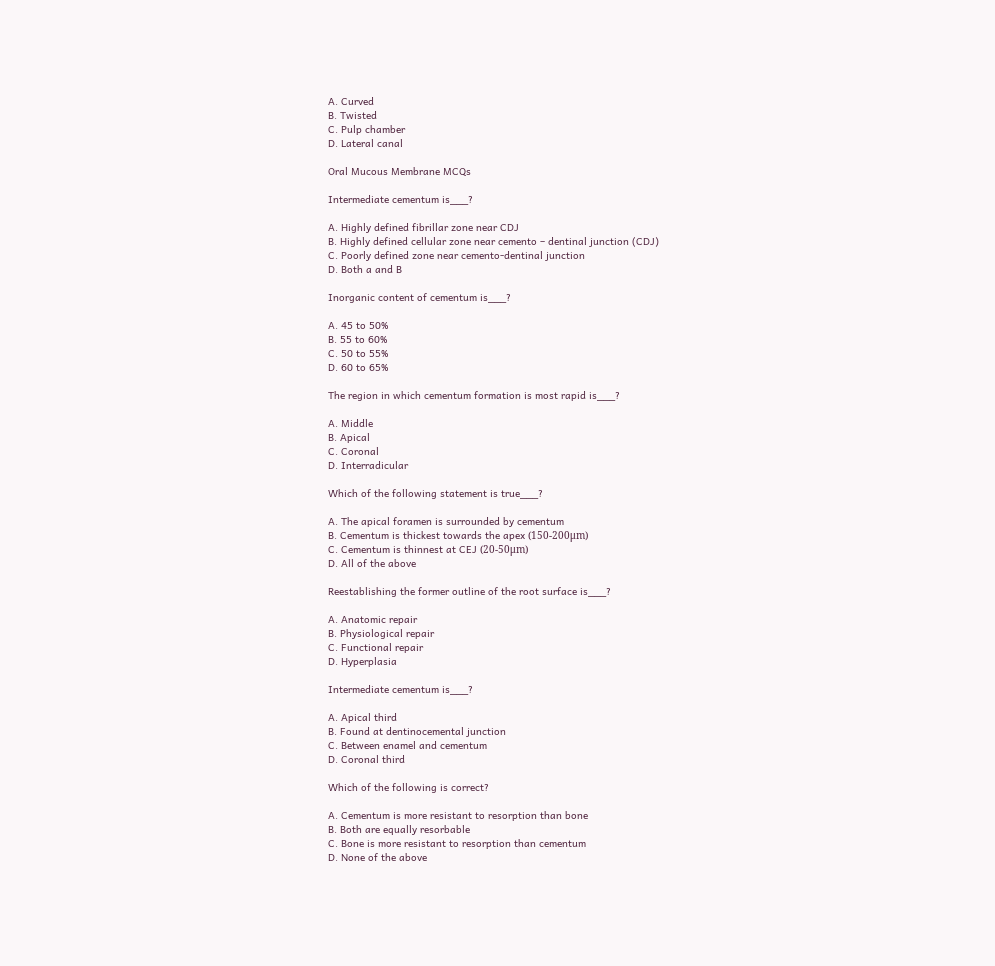A. Curved
B. Twisted
C. Pulp chamber
D. Lateral canal

Oral Mucous Membrane MCQs

Intermediate cementum is___?

A. Highly defined fibrillar zone near CDJ
B. Highly defined cellular zone near cemento – dentinal junction (CDJ)
C. Poorly defined zone near cemento-dentinal junction
D. Both a and B

Inorganic content of cementum is___?

A. 45 to 50%
B. 55 to 60%
C. 50 to 55%
D. 60 to 65%

The region in which cementum formation is most rapid is___?

A. Middle
B. Apical
C. Coronal
D. Interradicular

Which of the following statement is true___?

A. The apical foramen is surrounded by cementum
B. Cementum is thickest towards the apex (150-200μm)
C. Cementum is thinnest at CEJ (20-50μm)
D. All of the above

Reestablishing the former outline of the root surface is___?

A. Anatomic repair
B. Physiological repair
C. Functional repair
D. Hyperplasia

Intermediate cementum is___?

A. Apical third
B. Found at dentinocemental junction
C. Between enamel and cementum
D. Coronal third

Which of the following is correct?

A. Cementum is more resistant to resorption than bone
B. Both are equally resorbable
C. Bone is more resistant to resorption than cementum
D. None of the above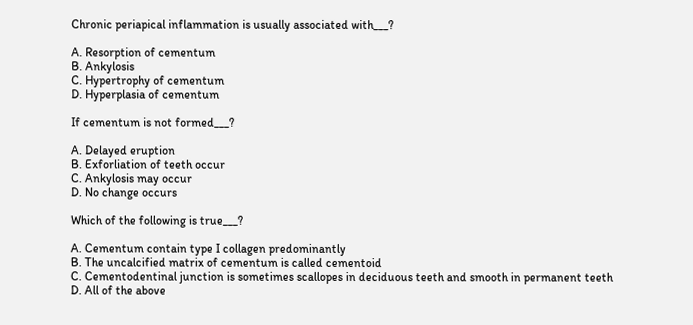Chronic periapical inflammation is usually associated with___?

A. Resorption of cementum
B. Ankylosis
C. Hypertrophy of cementum
D. Hyperplasia of cementum

If cementum is not formed___?

A. Delayed eruption
B. Exforliation of teeth occur
C. Ankylosis may occur
D. No change occurs

Which of the following is true___?

A. Cementum contain type I collagen predominantly
B. The uncalcified matrix of cementum is called cementoid
C. Cementodentinal junction is sometimes scallopes in deciduous teeth and smooth in permanent teeth
D. All of the above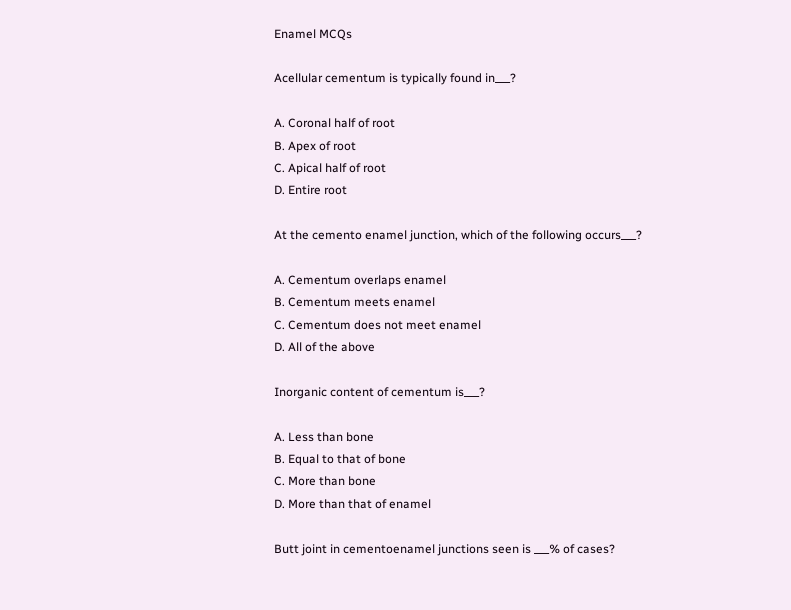Enamel MCQs

Acellular cementum is typically found in___?

A. Coronal half of root
B. Apex of root
C. Apical half of root
D. Entire root

At the cemento enamel junction, which of the following occurs___?

A. Cementum overlaps enamel
B. Cementum meets enamel
C. Cementum does not meet enamel
D. All of the above

Inorganic content of cementum is___?

A. Less than bone
B. Equal to that of bone
C. More than bone
D. More than that of enamel

Butt joint in cementoenamel junctions seen is ___% of cases?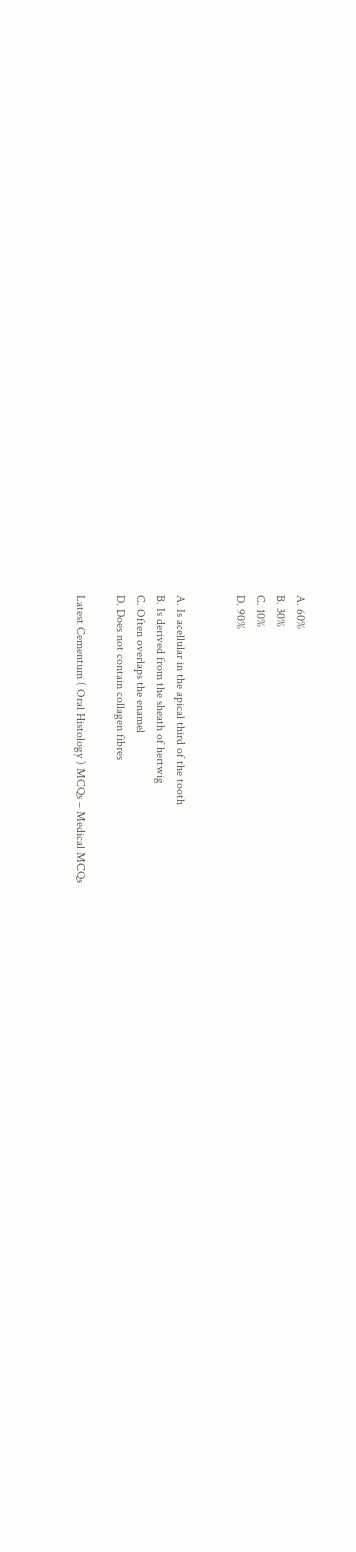A. 60%
B. 30%
C. 10%
D. 90%


A. Is acellular in the apical third of the tooth
B. Is derived from the sheath of hertwig
C. Often overlaps the enamel
D. Does not contain collagen fibres

Latest Cementum ( Oral Histology ) MCQs – Medical MCQs